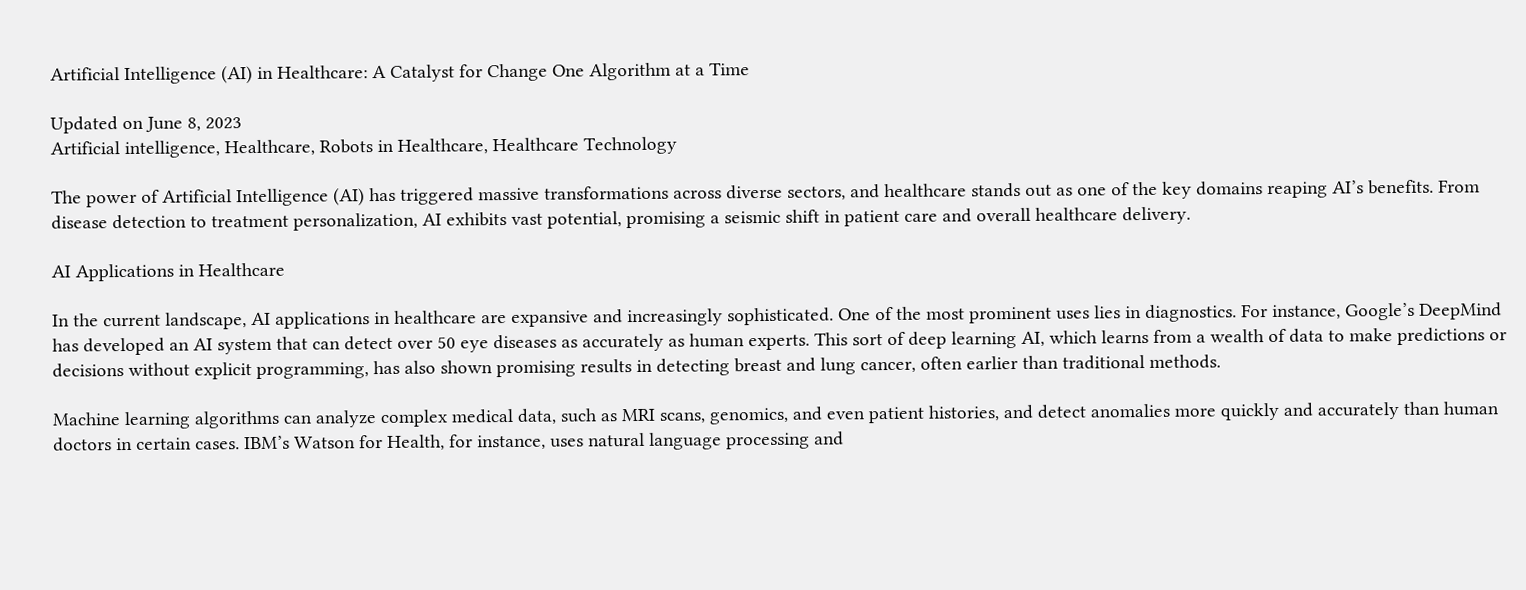Artificial Intelligence (AI) in Healthcare: A Catalyst for Change One Algorithm at a Time

Updated on June 8, 2023
Artificial intelligence, Healthcare, Robots in Healthcare, Healthcare Technology

The power of Artificial Intelligence (AI) has triggered massive transformations across diverse sectors, and healthcare stands out as one of the key domains reaping AI’s benefits. From disease detection to treatment personalization, AI exhibits vast potential, promising a seismic shift in patient care and overall healthcare delivery.

AI Applications in Healthcare

In the current landscape, AI applications in healthcare are expansive and increasingly sophisticated. One of the most prominent uses lies in diagnostics. For instance, Google’s DeepMind has developed an AI system that can detect over 50 eye diseases as accurately as human experts. This sort of deep learning AI, which learns from a wealth of data to make predictions or decisions without explicit programming, has also shown promising results in detecting breast and lung cancer, often earlier than traditional methods.

Machine learning algorithms can analyze complex medical data, such as MRI scans, genomics, and even patient histories, and detect anomalies more quickly and accurately than human doctors in certain cases. IBM’s Watson for Health, for instance, uses natural language processing and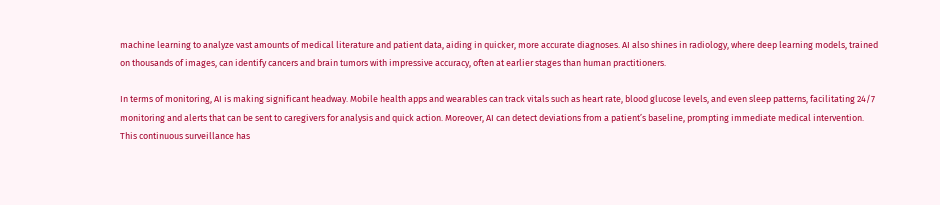machine learning to analyze vast amounts of medical literature and patient data, aiding in quicker, more accurate diagnoses. AI also shines in radiology, where deep learning models, trained on thousands of images, can identify cancers and brain tumors with impressive accuracy, often at earlier stages than human practitioners.

In terms of monitoring, AI is making significant headway. Mobile health apps and wearables can track vitals such as heart rate, blood glucose levels, and even sleep patterns, facilitating 24/7 monitoring and alerts that can be sent to caregivers for analysis and quick action. Moreover, AI can detect deviations from a patient’s baseline, prompting immediate medical intervention. This continuous surveillance has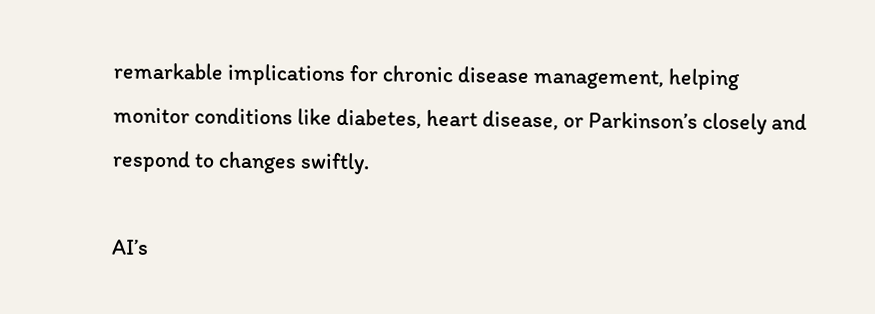remarkable implications for chronic disease management, helping monitor conditions like diabetes, heart disease, or Parkinson’s closely and respond to changes swiftly.

AI’s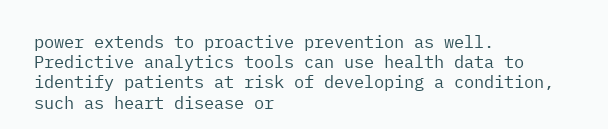power extends to proactive prevention as well. Predictive analytics tools can use health data to identify patients at risk of developing a condition, such as heart disease or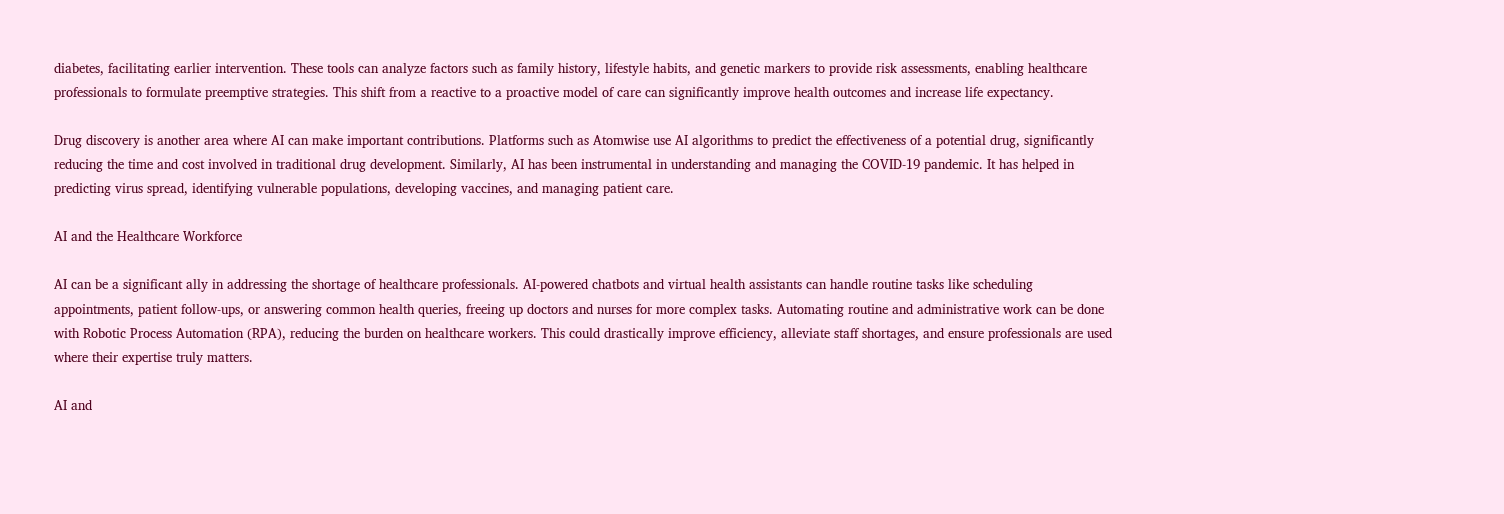diabetes, facilitating earlier intervention. These tools can analyze factors such as family history, lifestyle habits, and genetic markers to provide risk assessments, enabling healthcare professionals to formulate preemptive strategies. This shift from a reactive to a proactive model of care can significantly improve health outcomes and increase life expectancy.

Drug discovery is another area where AI can make important contributions. Platforms such as Atomwise use AI algorithms to predict the effectiveness of a potential drug, significantly reducing the time and cost involved in traditional drug development. Similarly, AI has been instrumental in understanding and managing the COVID-19 pandemic. It has helped in predicting virus spread, identifying vulnerable populations, developing vaccines, and managing patient care.

AI and the Healthcare Workforce

AI can be a significant ally in addressing the shortage of healthcare professionals. AI-powered chatbots and virtual health assistants can handle routine tasks like scheduling appointments, patient follow-ups, or answering common health queries, freeing up doctors and nurses for more complex tasks. Automating routine and administrative work can be done with Robotic Process Automation (RPA), reducing the burden on healthcare workers. This could drastically improve efficiency, alleviate staff shortages, and ensure professionals are used where their expertise truly matters.

AI and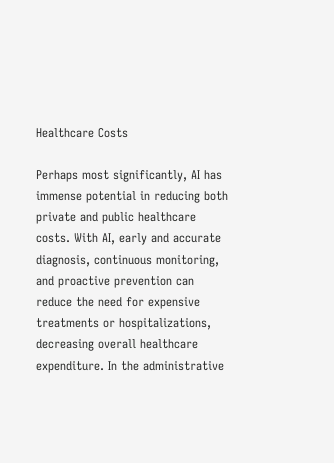Healthcare Costs

Perhaps most significantly, AI has immense potential in reducing both private and public healthcare costs. With AI, early and accurate diagnosis, continuous monitoring, and proactive prevention can reduce the need for expensive treatments or hospitalizations, decreasing overall healthcare expenditure. In the administrative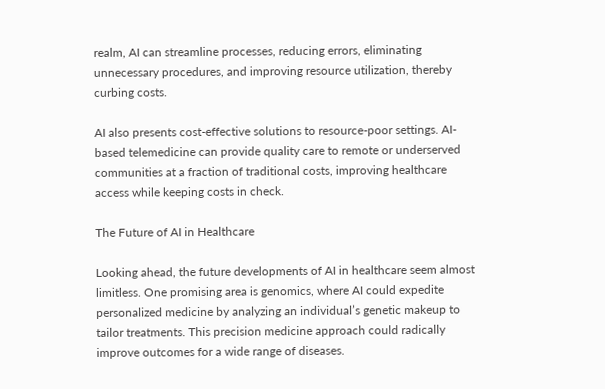realm, AI can streamline processes, reducing errors, eliminating unnecessary procedures, and improving resource utilization, thereby curbing costs.

AI also presents cost-effective solutions to resource-poor settings. AI-based telemedicine can provide quality care to remote or underserved communities at a fraction of traditional costs, improving healthcare access while keeping costs in check.

The Future of AI in Healthcare

Looking ahead, the future developments of AI in healthcare seem almost limitless. One promising area is genomics, where AI could expedite personalized medicine by analyzing an individual’s genetic makeup to tailor treatments. This precision medicine approach could radically improve outcomes for a wide range of diseases.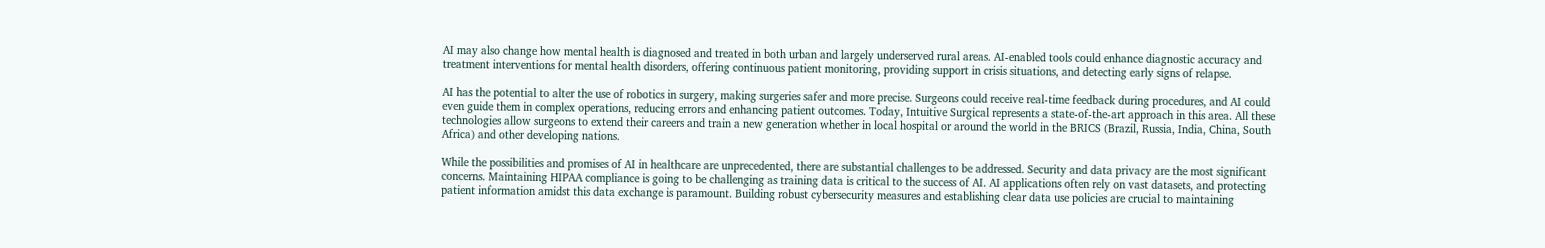AI may also change how mental health is diagnosed and treated in both urban and largely underserved rural areas. AI-enabled tools could enhance diagnostic accuracy and treatment interventions for mental health disorders, offering continuous patient monitoring, providing support in crisis situations, and detecting early signs of relapse.

AI has the potential to alter the use of robotics in surgery, making surgeries safer and more precise. Surgeons could receive real-time feedback during procedures, and AI could even guide them in complex operations, reducing errors and enhancing patient outcomes. Today, Intuitive Surgical represents a state-of-the-art approach in this area. All these technologies allow surgeons to extend their careers and train a new generation whether in local hospital or around the world in the BRICS (Brazil, Russia, India, China, South Africa) and other developing nations.

While the possibilities and promises of AI in healthcare are unprecedented, there are substantial challenges to be addressed. Security and data privacy are the most significant concerns. Maintaining HIPAA compliance is going to be challenging as training data is critical to the success of AI. AI applications often rely on vast datasets, and protecting patient information amidst this data exchange is paramount. Building robust cybersecurity measures and establishing clear data use policies are crucial to maintaining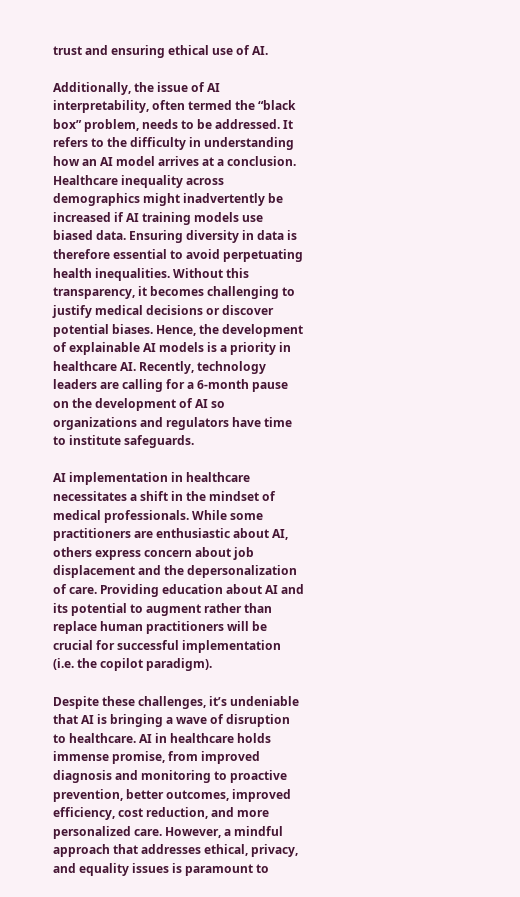trust and ensuring ethical use of AI.

Additionally, the issue of AI interpretability, often termed the “black box” problem, needs to be addressed. It refers to the difficulty in understanding how an AI model arrives at a conclusion. Healthcare inequality across demographics might inadvertently be increased if AI training models use biased data. Ensuring diversity in data is therefore essential to avoid perpetuating health inequalities. Without this transparency, it becomes challenging to justify medical decisions or discover potential biases. Hence, the development of explainable AI models is a priority in healthcare AI. Recently, technology leaders are calling for a 6-month pause on the development of AI so organizations and regulators have time to institute safeguards.

AI implementation in healthcare necessitates a shift in the mindset of medical professionals. While some practitioners are enthusiastic about AI, others express concern about job displacement and the depersonalization of care. Providing education about AI and its potential to augment rather than replace human practitioners will be crucial for successful implementation (i.e. the copilot paradigm).

Despite these challenges, it’s undeniable that AI is bringing a wave of disruption to healthcare. AI in healthcare holds immense promise, from improved diagnosis and monitoring to proactive prevention, better outcomes, improved efficiency, cost reduction, and more personalized care. However, a mindful approach that addresses ethical, privacy, and equality issues is paramount to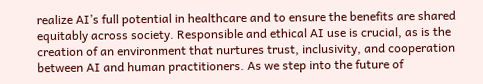realize AI’s full potential in healthcare and to ensure the benefits are shared equitably across society. Responsible and ethical AI use is crucial, as is the creation of an environment that nurtures trust, inclusivity, and cooperation between AI and human practitioners. As we step into the future of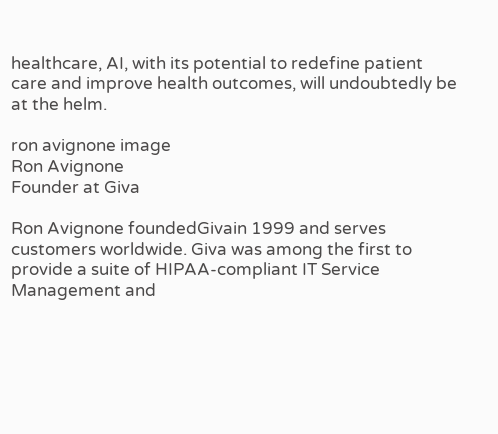healthcare, AI, with its potential to redefine patient care and improve health outcomes, will undoubtedly be at the helm.

ron avignone image
Ron Avignone
Founder at Giva

Ron Avignone foundedGivain 1999 and serves customers worldwide. Giva was among the first to provide a suite of HIPAA-compliant IT Service Management and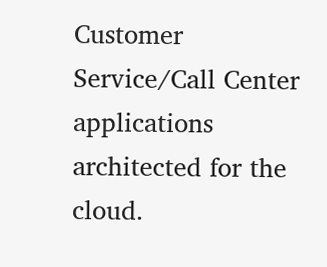Customer Service/Call Center applications architected for the cloud.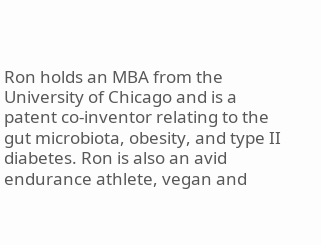Ron holds an MBA from the University of Chicago and is a patent co-inventor relating to the gut microbiota, obesity, and type II diabetes. Ron is also an avid endurance athlete, vegan and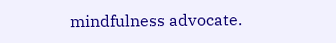mindfulness advocate.